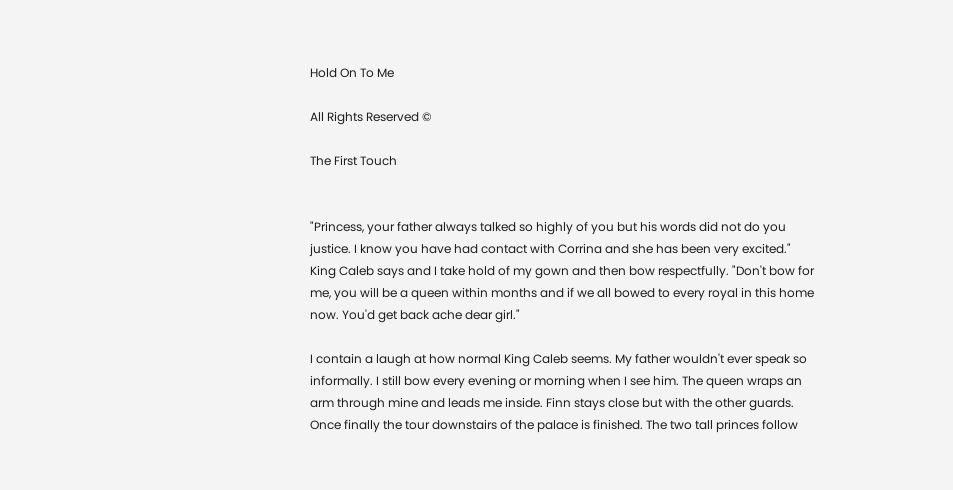Hold On To Me

All Rights Reserved ©

The First Touch


"Princess, your father always talked so highly of you but his words did not do you justice. I know you have had contact with Corrina and she has been very excited." King Caleb says and I take hold of my gown and then bow respectfully. "Don't bow for me, you will be a queen within months and if we all bowed to every royal in this home now. You'd get back ache dear girl."

I contain a laugh at how normal King Caleb seems. My father wouldn't ever speak so informally. I still bow every evening or morning when I see him. The queen wraps an arm through mine and leads me inside. Finn stays close but with the other guards. Once finally the tour downstairs of the palace is finished. The two tall princes follow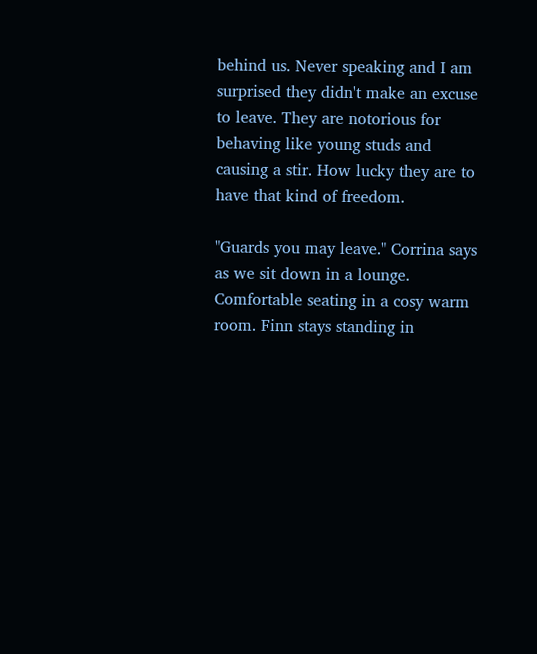behind us. Never speaking and I am surprised they didn't make an excuse to leave. They are notorious for behaving like young studs and causing a stir. How lucky they are to have that kind of freedom.

"Guards you may leave." Corrina says as we sit down in a lounge. Comfortable seating in a cosy warm room. Finn stays standing in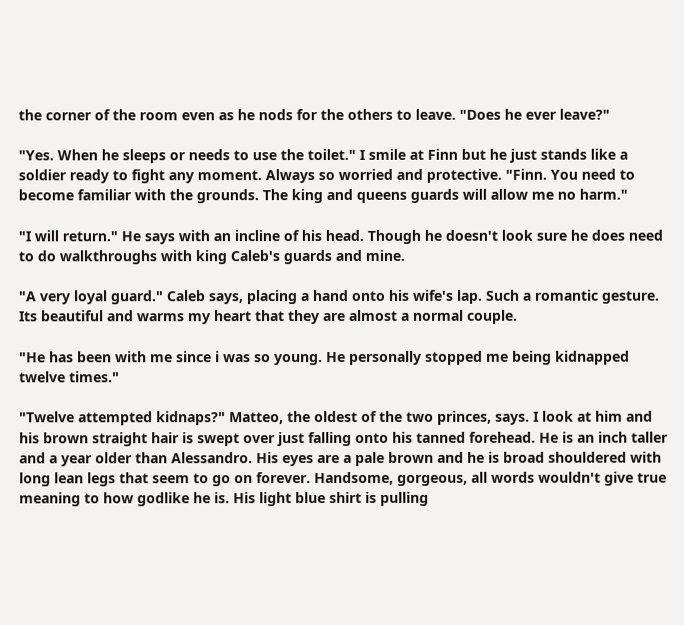the corner of the room even as he nods for the others to leave. "Does he ever leave?"

"Yes. When he sleeps or needs to use the toilet." I smile at Finn but he just stands like a soldier ready to fight any moment. Always so worried and protective. "Finn. You need to become familiar with the grounds. The king and queens guards will allow me no harm."

"I will return." He says with an incline of his head. Though he doesn't look sure he does need to do walkthroughs with king Caleb's guards and mine.

"A very loyal guard." Caleb says, placing a hand onto his wife's lap. Such a romantic gesture. Its beautiful and warms my heart that they are almost a normal couple.

"He has been with me since i was so young. He personally stopped me being kidnapped twelve times."

"Twelve attempted kidnaps?" Matteo, the oldest of the two princes, says. I look at him and his brown straight hair is swept over just falling onto his tanned forehead. He is an inch taller and a year older than Alessandro. His eyes are a pale brown and he is broad shouldered with long lean legs that seem to go on forever. Handsome, gorgeous, all words wouldn't give true meaning to how godlike he is. His light blue shirt is pulling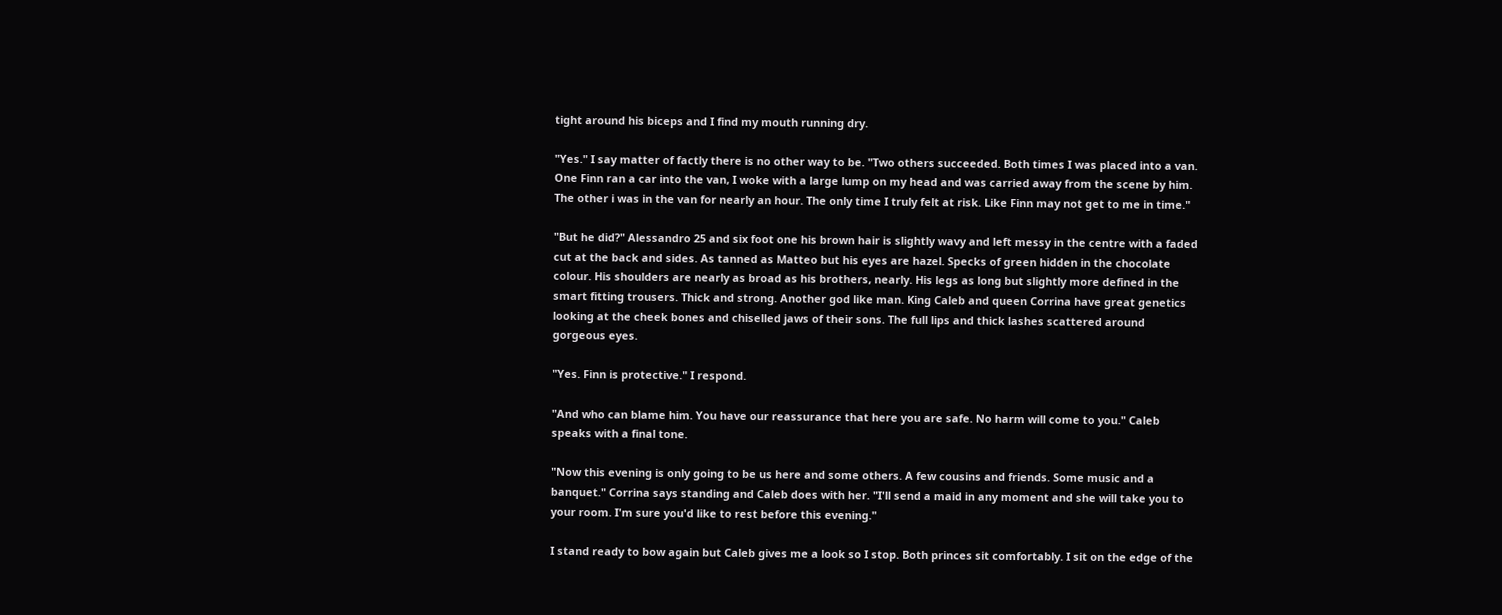tight around his biceps and I find my mouth running dry.

"Yes." I say matter of factly there is no other way to be. "Two others succeeded. Both times I was placed into a van. One Finn ran a car into the van, I woke with a large lump on my head and was carried away from the scene by him. The other i was in the van for nearly an hour. The only time I truly felt at risk. Like Finn may not get to me in time."

"But he did?" Alessandro 25 and six foot one his brown hair is slightly wavy and left messy in the centre with a faded cut at the back and sides. As tanned as Matteo but his eyes are hazel. Specks of green hidden in the chocolate colour. His shoulders are nearly as broad as his brothers, nearly. His legs as long but slightly more defined in the smart fitting trousers. Thick and strong. Another god like man. King Caleb and queen Corrina have great genetics looking at the cheek bones and chiselled jaws of their sons. The full lips and thick lashes scattered around gorgeous eyes.

"Yes. Finn is protective." I respond.

"And who can blame him. You have our reassurance that here you are safe. No harm will come to you." Caleb speaks with a final tone.

"Now this evening is only going to be us here and some others. A few cousins and friends. Some music and a banquet." Corrina says standing and Caleb does with her. "I'll send a maid in any moment and she will take you to your room. I'm sure you'd like to rest before this evening."

I stand ready to bow again but Caleb gives me a look so I stop. Both princes sit comfortably. I sit on the edge of the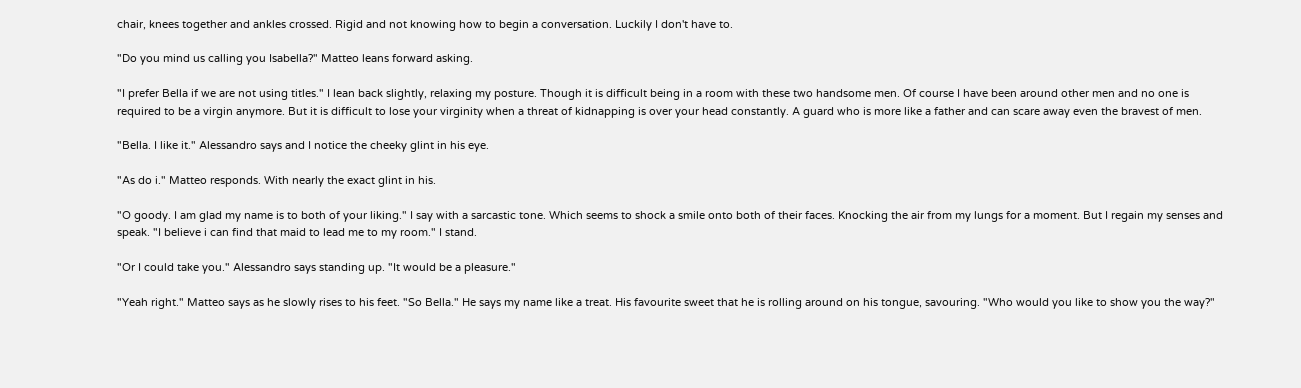chair, knees together and ankles crossed. Rigid and not knowing how to begin a conversation. Luckily I don't have to.

"Do you mind us calling you Isabella?" Matteo leans forward asking.

"I prefer Bella if we are not using titles." I lean back slightly, relaxing my posture. Though it is difficult being in a room with these two handsome men. Of course I have been around other men and no one is required to be a virgin anymore. But it is difficult to lose your virginity when a threat of kidnapping is over your head constantly. A guard who is more like a father and can scare away even the bravest of men.

"Bella. I like it." Alessandro says and I notice the cheeky glint in his eye.

"As do i." Matteo responds. With nearly the exact glint in his.

"O goody. I am glad my name is to both of your liking." I say with a sarcastic tone. Which seems to shock a smile onto both of their faces. Knocking the air from my lungs for a moment. But I regain my senses and speak. "I believe i can find that maid to lead me to my room." I stand.

"Or I could take you." Alessandro says standing up. "It would be a pleasure."

"Yeah right." Matteo says as he slowly rises to his feet. "So Bella." He says my name like a treat. His favourite sweet that he is rolling around on his tongue, savouring. "Who would you like to show you the way?"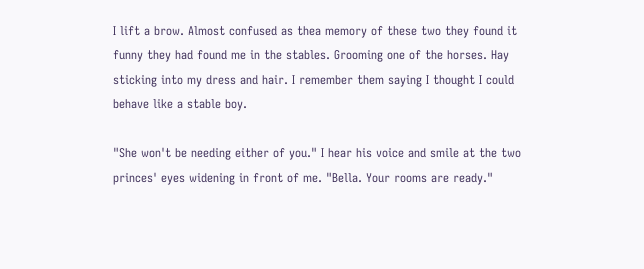I lift a brow. Almost confused as thea memory of these two they found it funny they had found me in the stables. Grooming one of the horses. Hay sticking into my dress and hair. I remember them saying I thought I could behave like a stable boy.

"She won't be needing either of you." I hear his voice and smile at the two princes' eyes widening in front of me. "Bella. Your rooms are ready."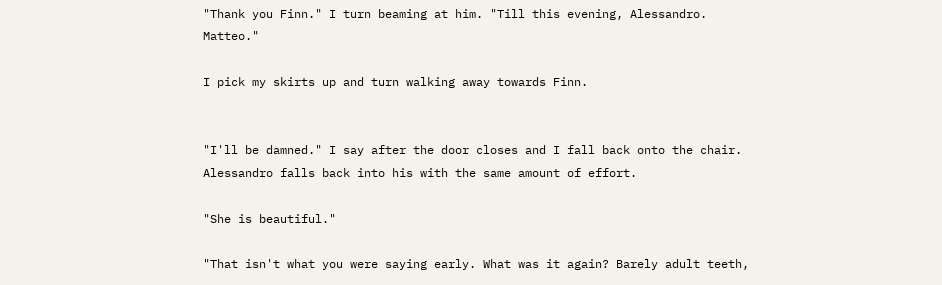"Thank you Finn." I turn beaming at him. "Till this evening, Alessandro. Matteo."

I pick my skirts up and turn walking away towards Finn.


"I'll be damned." I say after the door closes and I fall back onto the chair. Alessandro falls back into his with the same amount of effort.

"She is beautiful."

"That isn't what you were saying early. What was it again? Barely adult teeth,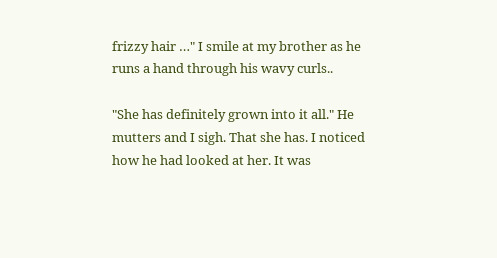frizzy hair …" I smile at my brother as he runs a hand through his wavy curls..

"She has definitely grown into it all." He mutters and I sigh. That she has. I noticed how he had looked at her. It was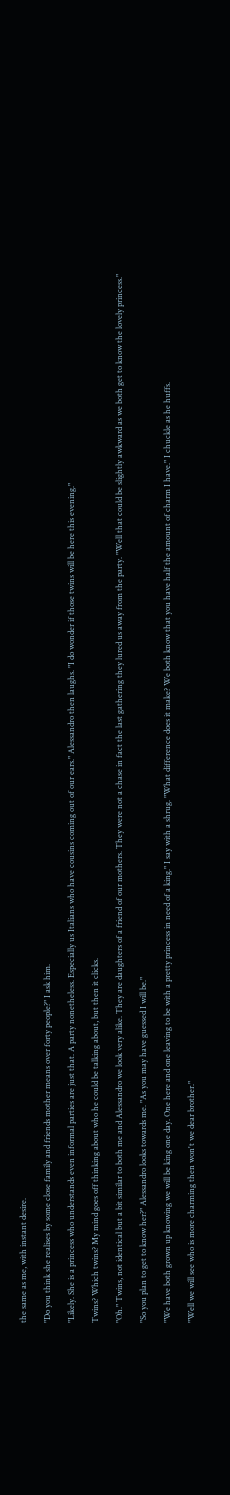the same as me, with instant desire.

"Do you think she realises by some close family and friends mother means over forty people?" I ask him.

"Likely. She is a princess who understands even informal parties are just that. A party nonetheless. Especially us Italians who have cousins coming out of our ears." Alessandro then laughs. "I do wonder if those twins will be here this evening."

Twins? Which twins? My mind goes off thinking about who he could be talking about, but then it clicks.

"Oh." Twins, not identical but a bit similar to both me and Alessandro we look very alike. They are daughters of a friend of our mothers. They were not a chase in fact the last gathering they lured us away from the party. "Well that could be slightly awkward as we both get to know the lovely princess."

"So you plan to get to know her?" Alessandro looks towards me. "As you may have guessed I will be."

"We have both grown up knowing we will be king one day. One here and one leaving to be with a pretty princess in need of a king." I say with a shrug. "What difference does it make? We both know that you have half the amount of charm I have." I chuckle as he huffs.

"Well we will see who is more charming then won't we dear brother."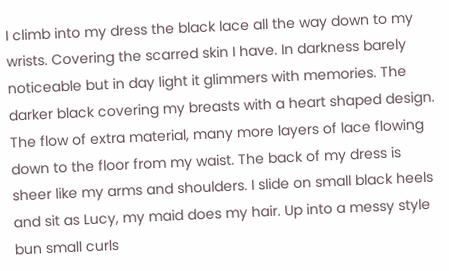I climb into my dress the black lace all the way down to my wrists. Covering the scarred skin I have. In darkness barely noticeable but in day light it glimmers with memories. The darker black covering my breasts with a heart shaped design. The flow of extra material, many more layers of lace flowing down to the floor from my waist. The back of my dress is sheer like my arms and shoulders. I slide on small black heels and sit as Lucy, my maid does my hair. Up into a messy style bun small curls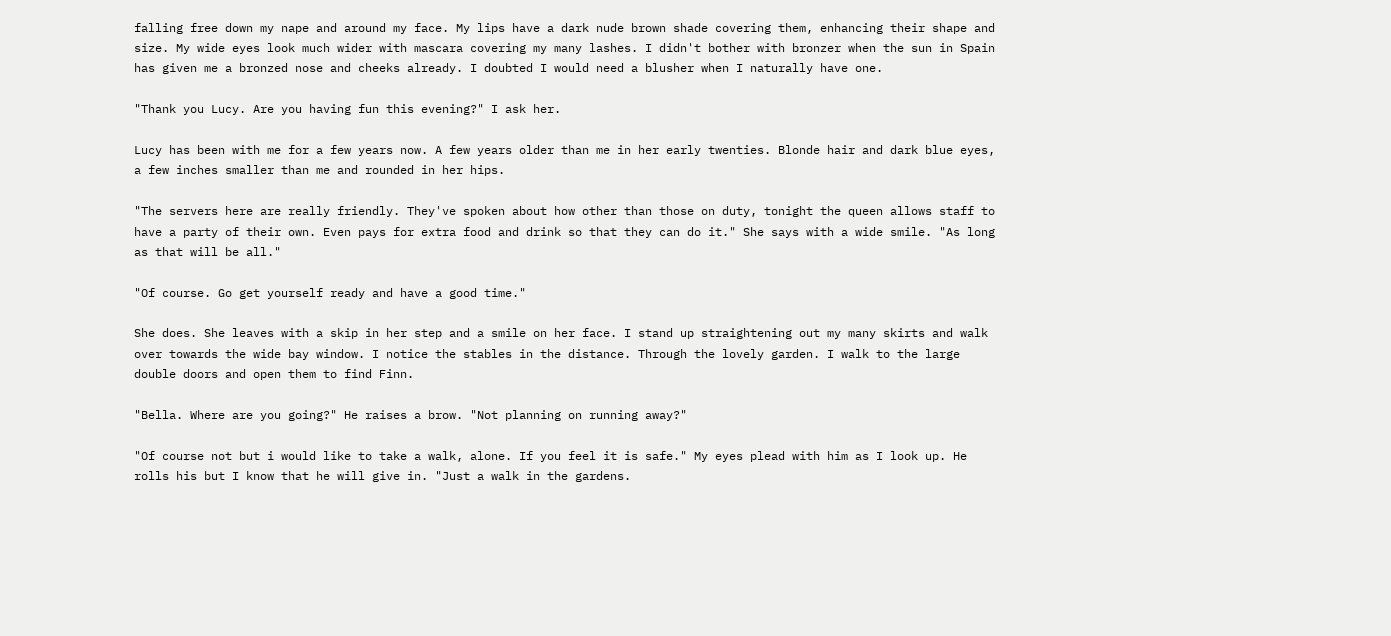falling free down my nape and around my face. My lips have a dark nude brown shade covering them, enhancing their shape and size. My wide eyes look much wider with mascara covering my many lashes. I didn't bother with bronzer when the sun in Spain has given me a bronzed nose and cheeks already. I doubted I would need a blusher when I naturally have one.

"Thank you Lucy. Are you having fun this evening?" I ask her.

Lucy has been with me for a few years now. A few years older than me in her early twenties. Blonde hair and dark blue eyes, a few inches smaller than me and rounded in her hips.

"The servers here are really friendly. They've spoken about how other than those on duty, tonight the queen allows staff to have a party of their own. Even pays for extra food and drink so that they can do it." She says with a wide smile. "As long as that will be all."

"Of course. Go get yourself ready and have a good time."

She does. She leaves with a skip in her step and a smile on her face. I stand up straightening out my many skirts and walk over towards the wide bay window. I notice the stables in the distance. Through the lovely garden. I walk to the large double doors and open them to find Finn.

"Bella. Where are you going?" He raises a brow. "Not planning on running away?"

"Of course not but i would like to take a walk, alone. If you feel it is safe." My eyes plead with him as I look up. He rolls his but I know that he will give in. "Just a walk in the gardens.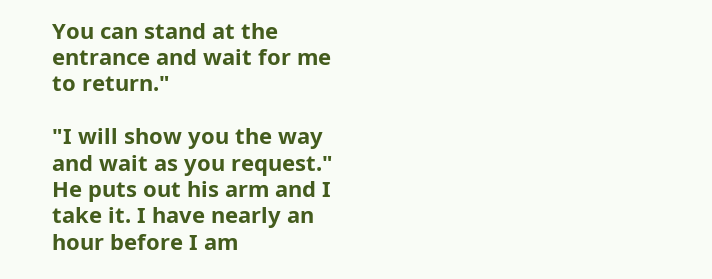You can stand at the entrance and wait for me to return."

"I will show you the way and wait as you request." He puts out his arm and I take it. I have nearly an hour before I am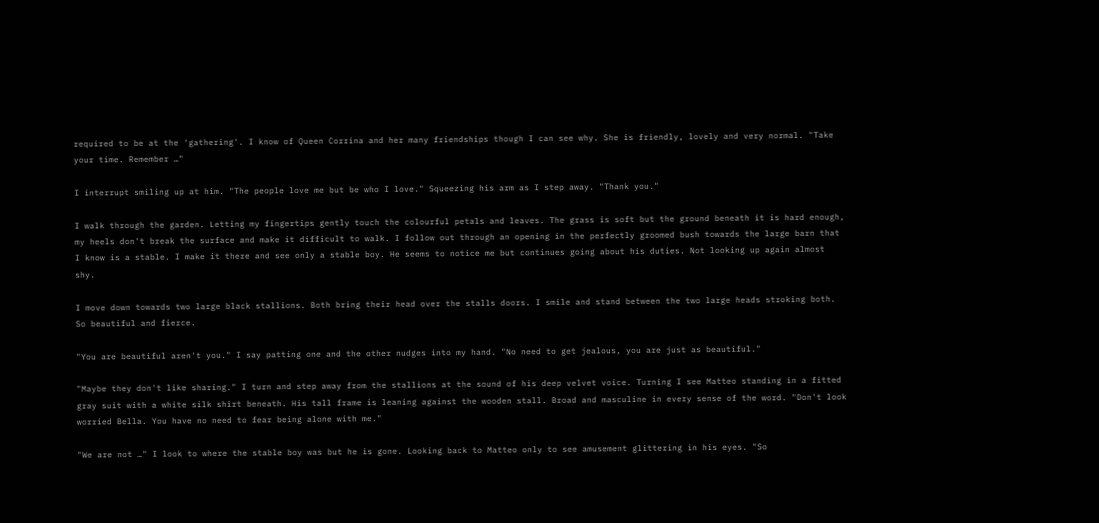required to be at the 'gathering'. I know of Queen Corrina and her many friendships though I can see why. She is friendly, lovely and very normal. "Take your time. Remember …"

I interrupt smiling up at him. "The people love me but be who I love." Squeezing his arm as I step away. "Thank you."

I walk through the garden. Letting my fingertips gently touch the colourful petals and leaves. The grass is soft but the ground beneath it is hard enough, my heels don't break the surface and make it difficult to walk. I follow out through an opening in the perfectly groomed bush towards the large barn that I know is a stable. I make it there and see only a stable boy. He seems to notice me but continues going about his duties. Not looking up again almost shy.

I move down towards two large black stallions. Both bring their head over the stalls doors. I smile and stand between the two large heads stroking both. So beautiful and fierce.

"You are beautiful aren't you." I say patting one and the other nudges into my hand. "No need to get jealous, you are just as beautiful."

"Maybe they don't like sharing." I turn and step away from the stallions at the sound of his deep velvet voice. Turning I see Matteo standing in a fitted gray suit with a white silk shirt beneath. His tall frame is leaning against the wooden stall. Broad and masculine in every sense of the word. "Don't look worried Bella. You have no need to fear being alone with me."

"We are not …" I look to where the stable boy was but he is gone. Looking back to Matteo only to see amusement glittering in his eyes. "So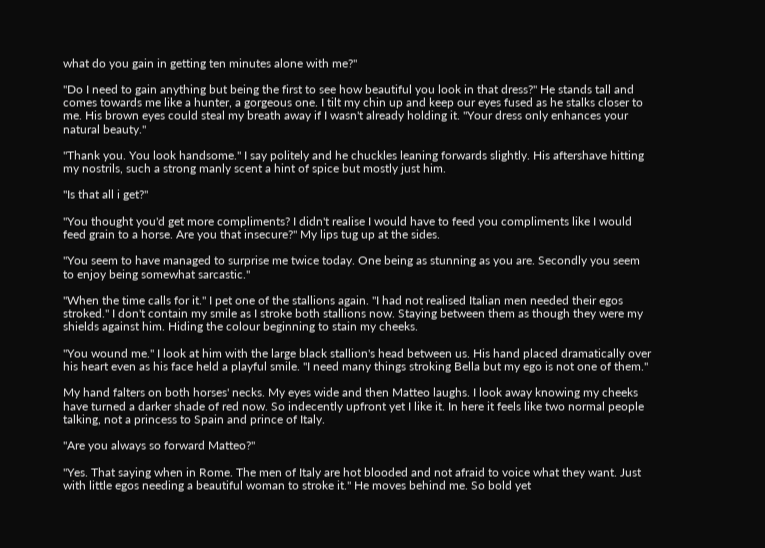what do you gain in getting ten minutes alone with me?"

"Do I need to gain anything but being the first to see how beautiful you look in that dress?" He stands tall and comes towards me like a hunter, a gorgeous one. I tilt my chin up and keep our eyes fused as he stalks closer to me. His brown eyes could steal my breath away if I wasn't already holding it. "Your dress only enhances your natural beauty."

"Thank you. You look handsome." I say politely and he chuckles leaning forwards slightly. His aftershave hitting my nostrils, such a strong manly scent a hint of spice but mostly just him.

"Is that all i get?"

"You thought you'd get more compliments? I didn't realise I would have to feed you compliments like I would feed grain to a horse. Are you that insecure?" My lips tug up at the sides.

"You seem to have managed to surprise me twice today. One being as stunning as you are. Secondly you seem to enjoy being somewhat sarcastic."

"When the time calls for it." I pet one of the stallions again. "I had not realised Italian men needed their egos stroked." I don't contain my smile as I stroke both stallions now. Staying between them as though they were my shields against him. Hiding the colour beginning to stain my cheeks.

"You wound me." I look at him with the large black stallion's head between us. His hand placed dramatically over his heart even as his face held a playful smile. "I need many things stroking Bella but my ego is not one of them."

My hand falters on both horses' necks. My eyes wide and then Matteo laughs. I look away knowing my cheeks have turned a darker shade of red now. So indecently upfront yet I like it. In here it feels like two normal people talking, not a princess to Spain and prince of Italy.

"Are you always so forward Matteo?"

"Yes. That saying when in Rome. The men of Italy are hot blooded and not afraid to voice what they want. Just with little egos needing a beautiful woman to stroke it." He moves behind me. So bold yet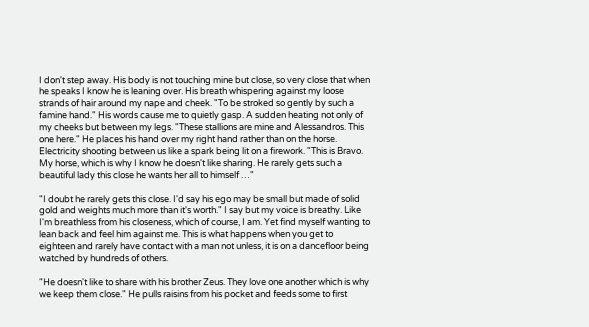I don't step away. His body is not touching mine but close, so very close that when he speaks I know he is leaning over. His breath whispering against my loose strands of hair around my nape and cheek. "To be stroked so gently by such a famine hand." His words cause me to quietly gasp. A sudden heating not only of my cheeks but between my legs. "These stallions are mine and Alessandros. This one here." He places his hand over my right hand rather than on the horse. Electricity shooting between us like a spark being lit on a firework. "This is Bravo. My horse, which is why I know he doesn't like sharing. He rarely gets such a beautiful lady this close he wants her all to himself …"

"I doubt he rarely gets this close. I'd say his ego may be small but made of solid gold and weights much more than it's worth." I say but my voice is breathy. Like I'm breathless from his closeness, which of course, I am. Yet find myself wanting to lean back and feel him against me. This is what happens when you get to eighteen and rarely have contact with a man not unless, it is on a dancefloor being watched by hundreds of others.

"He doesn't like to share with his brother Zeus. They love one another which is why we keep them close." He pulls raisins from his pocket and feeds some to first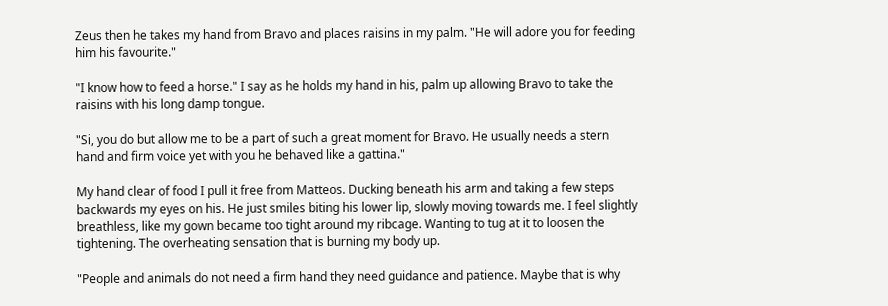Zeus then he takes my hand from Bravo and places raisins in my palm. "He will adore you for feeding him his favourite."

"I know how to feed a horse." I say as he holds my hand in his, palm up allowing Bravo to take the raisins with his long damp tongue.

"Si, you do but allow me to be a part of such a great moment for Bravo. He usually needs a stern hand and firm voice yet with you he behaved like a gattina."

My hand clear of food I pull it free from Matteos. Ducking beneath his arm and taking a few steps backwards my eyes on his. He just smiles biting his lower lip, slowly moving towards me. I feel slightly breathless, like my gown became too tight around my ribcage. Wanting to tug at it to loosen the tightening. The overheating sensation that is burning my body up.

"People and animals do not need a firm hand they need guidance and patience. Maybe that is why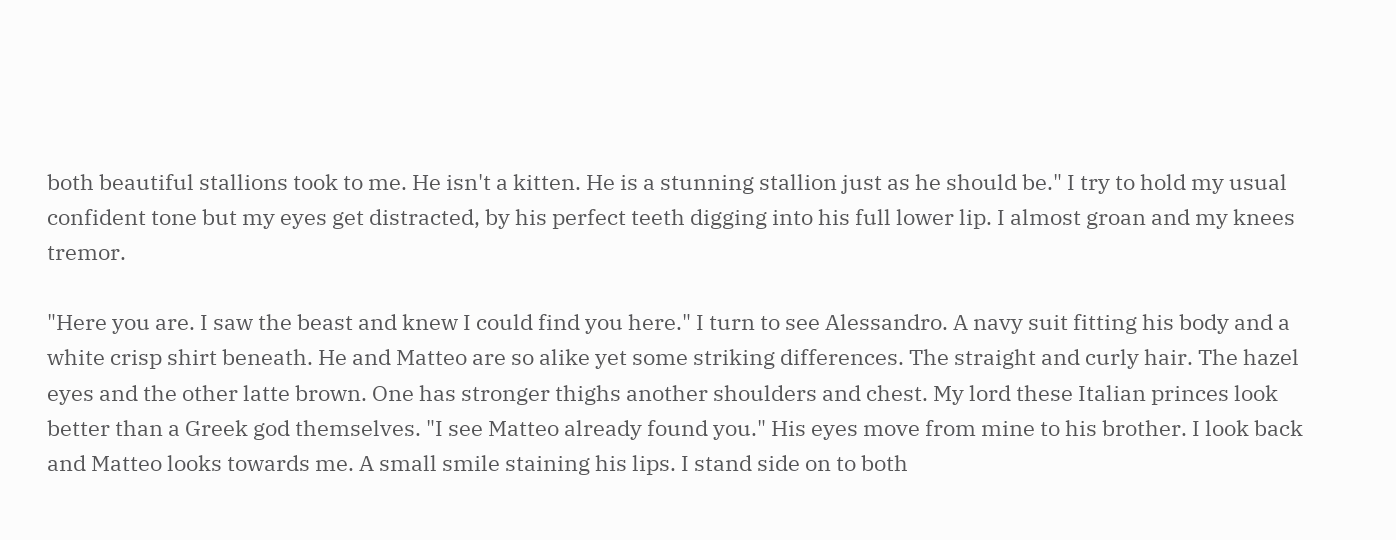both beautiful stallions took to me. He isn't a kitten. He is a stunning stallion just as he should be." I try to hold my usual confident tone but my eyes get distracted, by his perfect teeth digging into his full lower lip. I almost groan and my knees tremor.

"Here you are. I saw the beast and knew I could find you here." I turn to see Alessandro. A navy suit fitting his body and a white crisp shirt beneath. He and Matteo are so alike yet some striking differences. The straight and curly hair. The hazel eyes and the other latte brown. One has stronger thighs another shoulders and chest. My lord these Italian princes look better than a Greek god themselves. "I see Matteo already found you." His eyes move from mine to his brother. I look back and Matteo looks towards me. A small smile staining his lips. I stand side on to both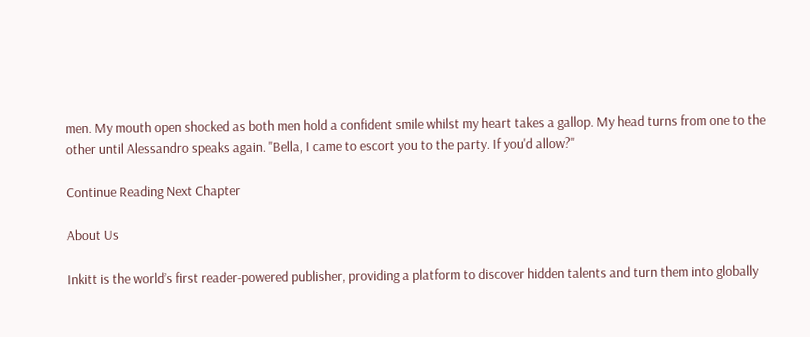men. My mouth open shocked as both men hold a confident smile whilst my heart takes a gallop. My head turns from one to the other until Alessandro speaks again. "Bella, I came to escort you to the party. If you'd allow?"

Continue Reading Next Chapter

About Us

Inkitt is the world’s first reader-powered publisher, providing a platform to discover hidden talents and turn them into globally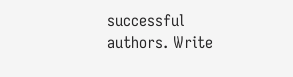successful authors. Write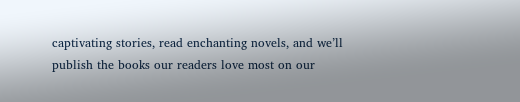captivating stories, read enchanting novels, and we’ll publish the books our readers love most on our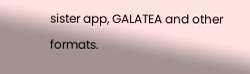sister app, GALATEA and other formats.